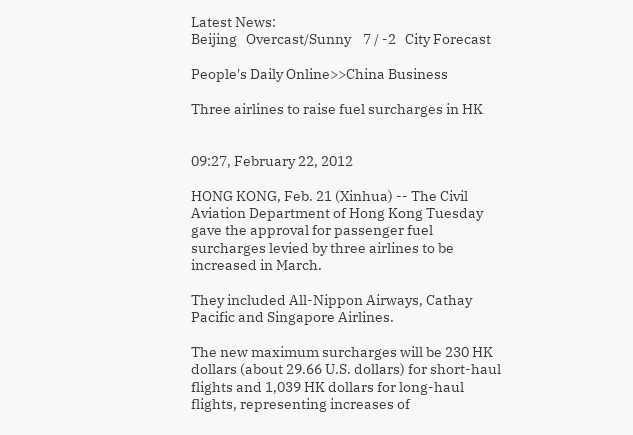Latest News:
Beijing   Overcast/Sunny    7 / -2   City Forecast

People's Daily Online>>China Business

Three airlines to raise fuel surcharges in HK


09:27, February 22, 2012

HONG KONG, Feb. 21 (Xinhua) -- The Civil Aviation Department of Hong Kong Tuesday gave the approval for passenger fuel surcharges levied by three airlines to be increased in March.

They included All-Nippon Airways, Cathay Pacific and Singapore Airlines.

The new maximum surcharges will be 230 HK dollars (about 29.66 U.S. dollars) for short-haul flights and 1,039 HK dollars for long-haul flights, representing increases of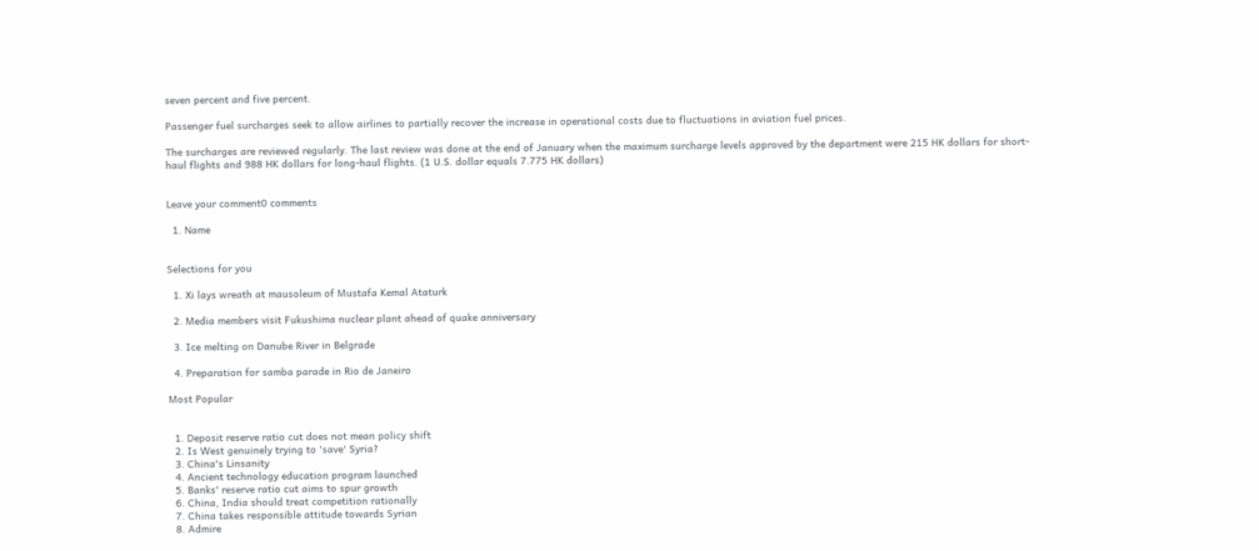seven percent and five percent.

Passenger fuel surcharges seek to allow airlines to partially recover the increase in operational costs due to fluctuations in aviation fuel prices.

The surcharges are reviewed regularly. The last review was done at the end of January when the maximum surcharge levels approved by the department were 215 HK dollars for short-haul flights and 988 HK dollars for long-haul flights. (1 U.S. dollar equals 7.775 HK dollars)


Leave your comment0 comments

  1. Name


Selections for you

  1. Xi lays wreath at mausoleum of Mustafa Kemal Ataturk

  2. Media members visit Fukushima nuclear plant ahead of quake anniversary

  3. Ice melting on Danube River in Belgrade

  4. Preparation for samba parade in Rio de Janeiro

Most Popular


  1. Deposit reserve ratio cut does not mean policy shift
  2. Is West genuinely trying to 'save' Syria?
  3. China's Linsanity
  4. Ancient technology education program launched
  5. Banks' reserve ratio cut aims to spur growth
  6. China, India should treat competition rationally
  7. China takes responsible attitude towards Syrian
  8. Admire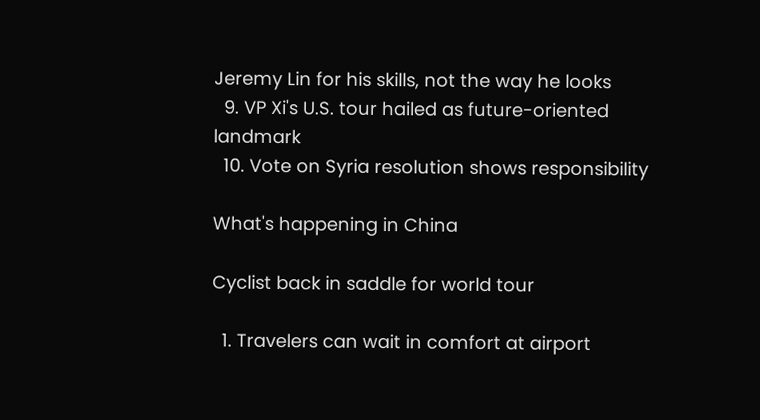Jeremy Lin for his skills, not the way he looks
  9. VP Xi's U.S. tour hailed as future-oriented landmark
  10. Vote on Syria resolution shows responsibility

What's happening in China

Cyclist back in saddle for world tour

  1. Travelers can wait in comfort at airport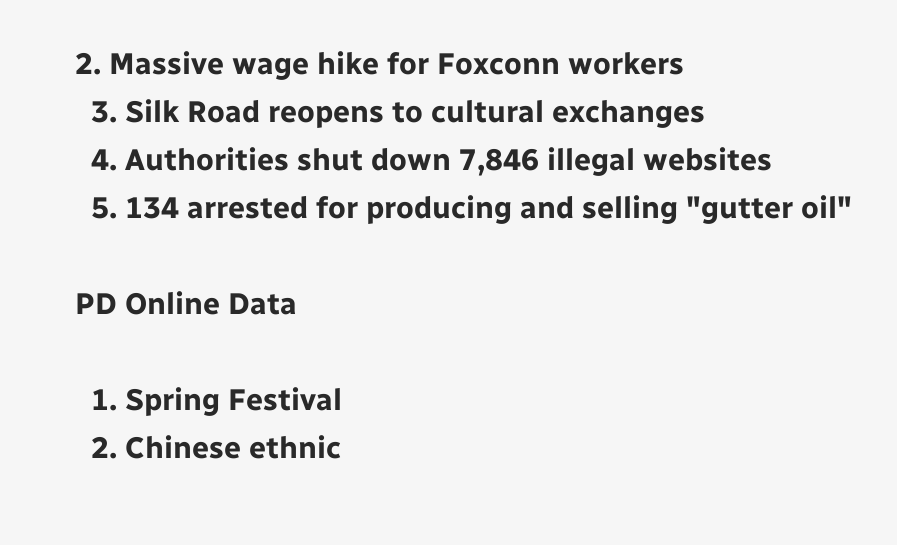2. Massive wage hike for Foxconn workers
  3. Silk Road reopens to cultural exchanges
  4. Authorities shut down 7,846 illegal websites
  5. 134 arrested for producing and selling "gutter oil"

PD Online Data

  1. Spring Festival
  2. Chinese ethnic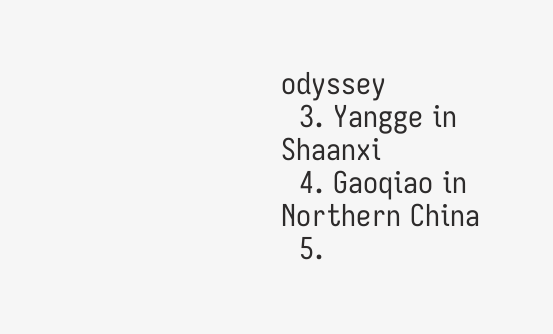odyssey
  3. Yangge in Shaanxi
  4. Gaoqiao in Northern China
  5.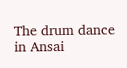The drum dance in Ansai